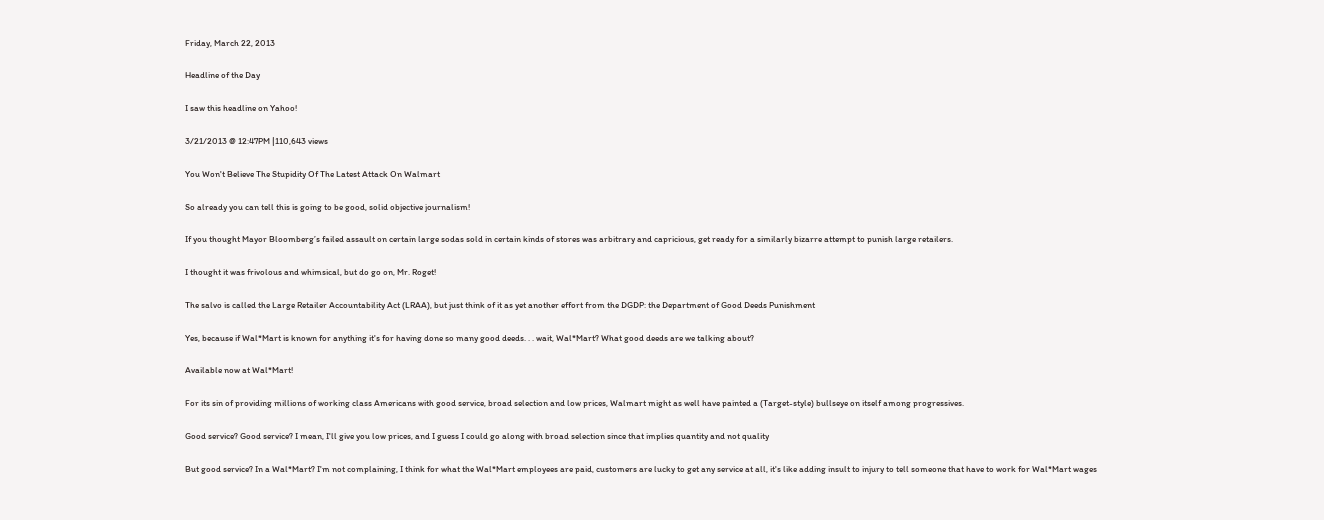Friday, March 22, 2013

Headline of the Day

I saw this headline on Yahoo!

3/21/2013 @ 12:47PM |110,643 views

You Won't Believe The Stupidity Of The Latest Attack On Walmart

So already you can tell this is going to be good, solid objective journalism!

If you thought Mayor Bloomberg’s failed assault on certain large sodas sold in certain kinds of stores was arbitrary and capricious, get ready for a similarly bizarre attempt to punish large retailers.

I thought it was frivolous and whimsical, but do go on, Mr. Roget!

The salvo is called the Large Retailer Accountability Act (LRAA), but just think of it as yet another effort from the DGDP: the Department of Good Deeds Punishment

Yes, because if Wal*Mart is known for anything it's for having done so many good deeds. . . wait, Wal*Mart? What good deeds are we talking about?

Available now at Wal*Mart!

For its sin of providing millions of working class Americans with good service, broad selection and low prices, Walmart might as well have painted a (Target-style) bullseye on itself among progressives.

Good service? Good service? I mean, I'll give you low prices, and I guess I could go along with broad selection since that implies quantity and not quality

But good service? In a Wal*Mart? I'm not complaining, I think for what the Wal*Mart employees are paid, customers are lucky to get any service at all, it's like adding insult to injury to tell someone that have to work for Wal*Mart wages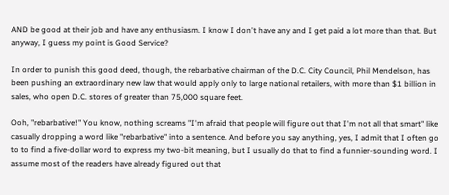AND be good at their job and have any enthusiasm. I know I don't have any and I get paid a lot more than that. But anyway, I guess my point is Good Service?

In order to punish this good deed, though, the rebarbative chairman of the D.C. City Council, Phil Mendelson, has been pushing an extraordinary new law that would apply only to large national retailers, with more than $1 billion in sales, who open D.C. stores of greater than 75,000 square feet.

Ooh, "rebarbative!" You know, nothing screams "I'm afraid that people will figure out that I'm not all that smart" like casually dropping a word like "rebarbative" into a sentence. And before you say anything, yes, I admit that I often go to to find a five-dollar word to express my two-bit meaning, but I usually do that to find a funnier-sounding word. I assume most of the readers have already figured out that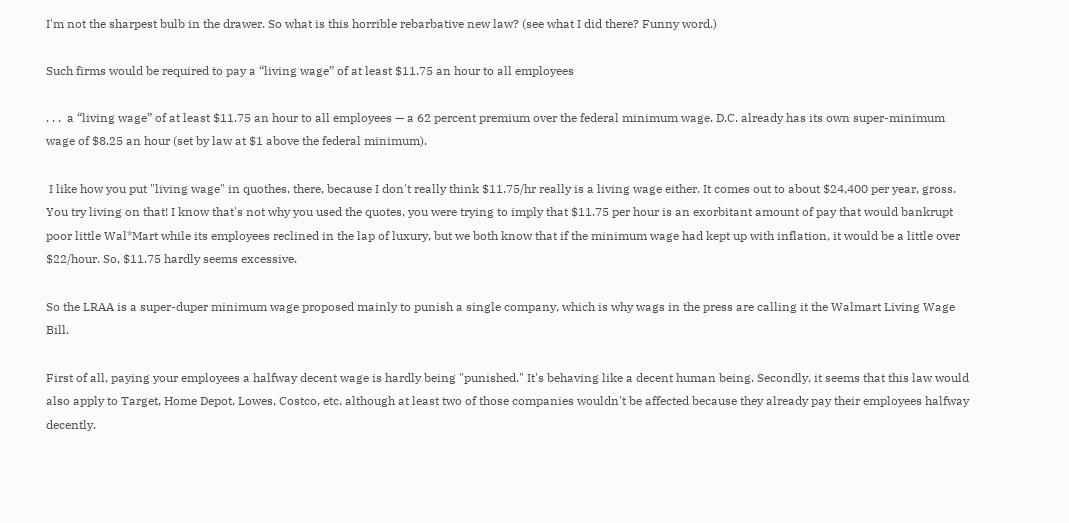I'm not the sharpest bulb in the drawer. So what is this horrible rebarbative new law? (see what I did there? Funny word.)

Such firms would be required to pay a “living wage” of at least $11.75 an hour to all employees

. . .  a “living wage” of at least $11.75 an hour to all employees — a 62 percent premium over the federal minimum wage. D.C. already has its own super-minimum wage of $8.25 an hour (set by law at $1 above the federal minimum).

 I like how you put "living wage" in quothes, there, because I don't really think $11.75/hr really is a living wage either. It comes out to about $24,400 per year, gross. You try living on that! I know that's not why you used the quotes, you were trying to imply that $11.75 per hour is an exorbitant amount of pay that would bankrupt poor little Wal*Mart while its employees reclined in the lap of luxury, but we both know that if the minimum wage had kept up with inflation, it would be a little over $22/hour. So, $11.75 hardly seems excessive.

So the LRAA is a super-duper minimum wage proposed mainly to punish a single company, which is why wags in the press are calling it the Walmart Living Wage Bill.

First of all, paying your employees a halfway decent wage is hardly being "punished." It's behaving like a decent human being. Secondly, it seems that this law would also apply to Target, Home Depot, Lowes, Costco, etc. although at least two of those companies wouldn't be affected because they already pay their employees halfway decently.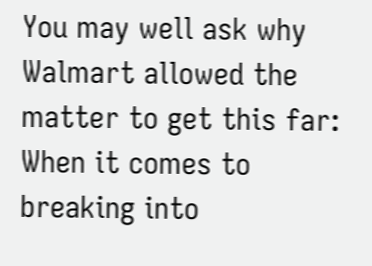You may well ask why Walmart allowed the matter to get this far: When it comes to breaking into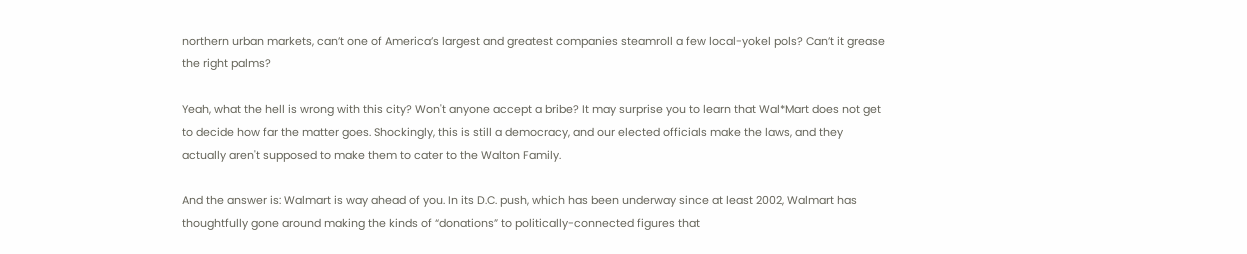northern urban markets, can’t one of America’s largest and greatest companies steamroll a few local-yokel pols? Can’t it grease the right palms?

Yeah, what the hell is wrong with this city? Won't anyone accept a bribe? It may surprise you to learn that Wal*Mart does not get to decide how far the matter goes. Shockingly, this is still a democracy, and our elected officials make the laws, and they actually aren't supposed to make them to cater to the Walton Family.

And the answer is: Walmart is way ahead of you. In its D.C. push, which has been underway since at least 2002, Walmart has thoughtfully gone around making the kinds of “donations” to politically-connected figures that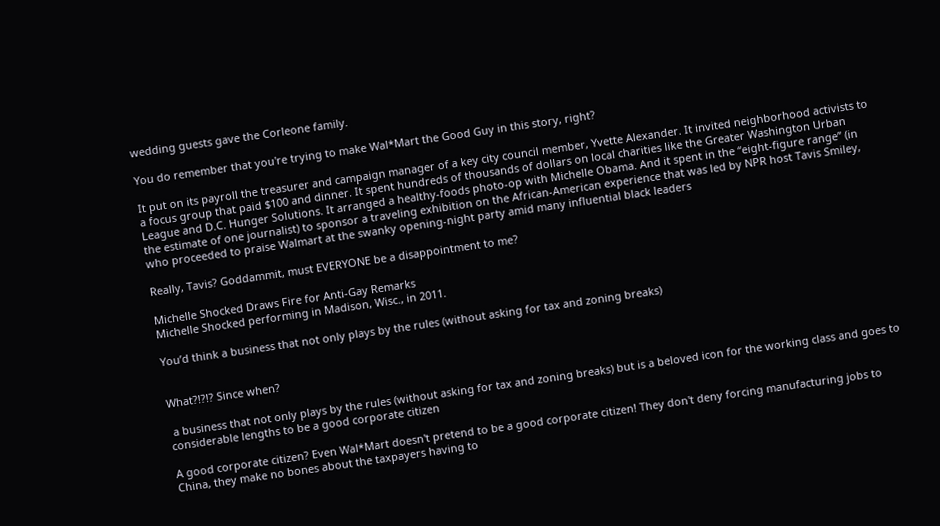wedding guests gave the Corleone family.

You do remember that you're trying to make Wal*Mart the Good Guy in this story, right?

It put on its payroll the treasurer and campaign manager of a key city council member, Yvette Alexander. It invited neighborhood activists to a focus group that paid $100 and dinner. It spent hundreds of thousands of dollars on local charities like the Greater Washington Urban League and D.C. Hunger Solutions. It arranged a healthy-foods photo-op with Michelle Obama. And it spent in the “eight-figure range” (in the estimate of one journalist) to sponsor a traveling exhibition on the African-American experience that was led by NPR host Tavis Smiley, who proceeded to praise Walmart at the swanky opening-night party amid many influential black leaders

Really, Tavis? Goddammit, must EVERYONE be a disappointment to me?

Michelle Shocked Draws Fire for Anti-Gay Remarks
Michelle Shocked performing in Madison, Wisc., in 2011.

You’d think a business that not only plays by the rules (without asking for tax and zoning breaks)


What?!?!? Since when?

 a business that not only plays by the rules (without asking for tax and zoning breaks) but is a beloved icon for the working class and goes to considerable lengths to be a good corporate citizen

A good corporate citizen? Even Wal*Mart doesn't pretend to be a good corporate citizen! They don't deny forcing manufacturing jobs to China, they make no bones about the taxpayers having to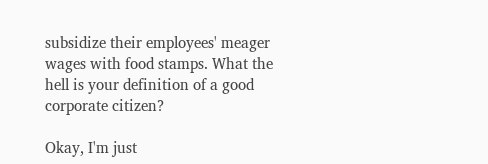subsidize their employees' meager wages with food stamps. What the hell is your definition of a good corporate citizen?

Okay, I'm just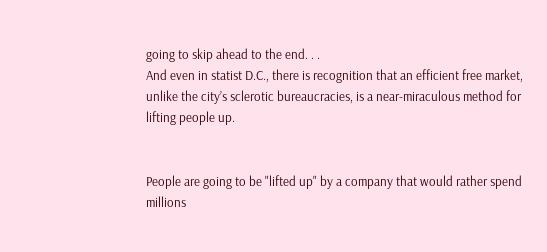going to skip ahead to the end. . .
And even in statist D.C., there is recognition that an efficient free market, unlike the city’s sclerotic bureaucracies, is a near-miraculous method for lifting people up.


People are going to be "lifted up" by a company that would rather spend millions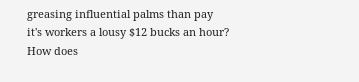greasing influential palms than pay it's workers a lousy $12 bucks an hour? How does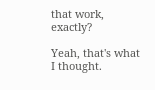that work, exactly?

Yeah, that's what I thought.